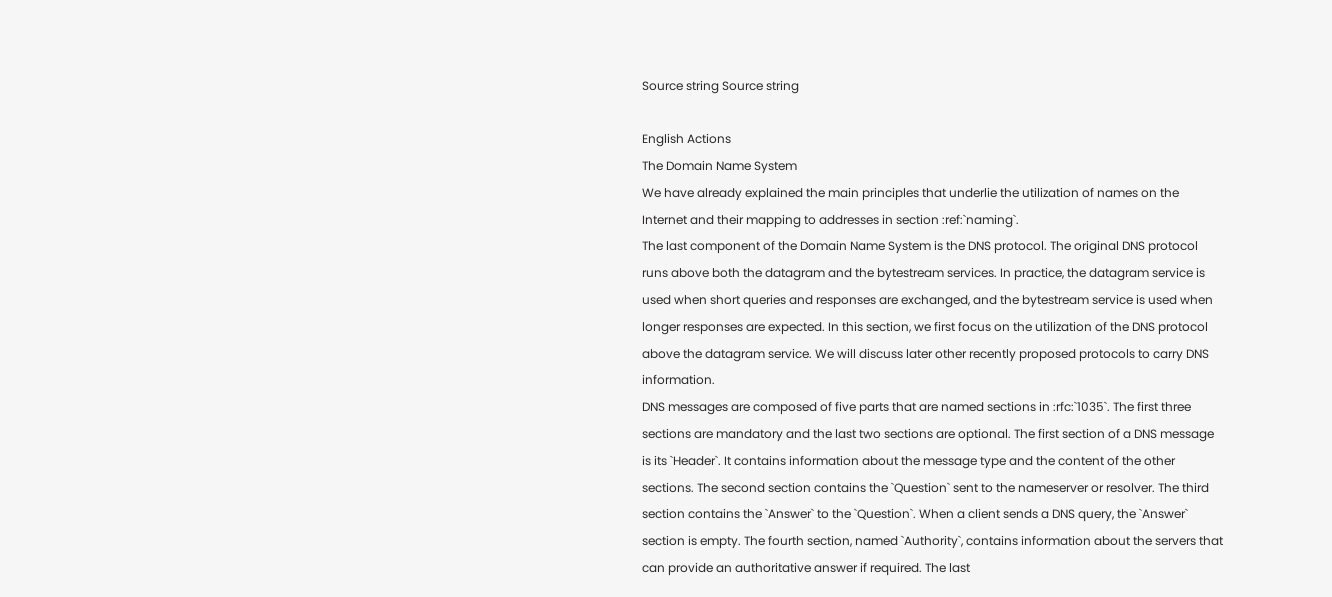Source string Source string

English Actions
The Domain Name System
We have already explained the main principles that underlie the utilization of names on the Internet and their mapping to addresses in section :ref:`naming`.
The last component of the Domain Name System is the DNS protocol. The original DNS protocol runs above both the datagram and the bytestream services. In practice, the datagram service is used when short queries and responses are exchanged, and the bytestream service is used when longer responses are expected. In this section, we first focus on the utilization of the DNS protocol above the datagram service. We will discuss later other recently proposed protocols to carry DNS information.
DNS messages are composed of five parts that are named sections in :rfc:`1035`. The first three sections are mandatory and the last two sections are optional. The first section of a DNS message is its `Header`. It contains information about the message type and the content of the other sections. The second section contains the `Question` sent to the nameserver or resolver. The third section contains the `Answer` to the `Question`. When a client sends a DNS query, the `Answer` section is empty. The fourth section, named `Authority`, contains information about the servers that can provide an authoritative answer if required. The last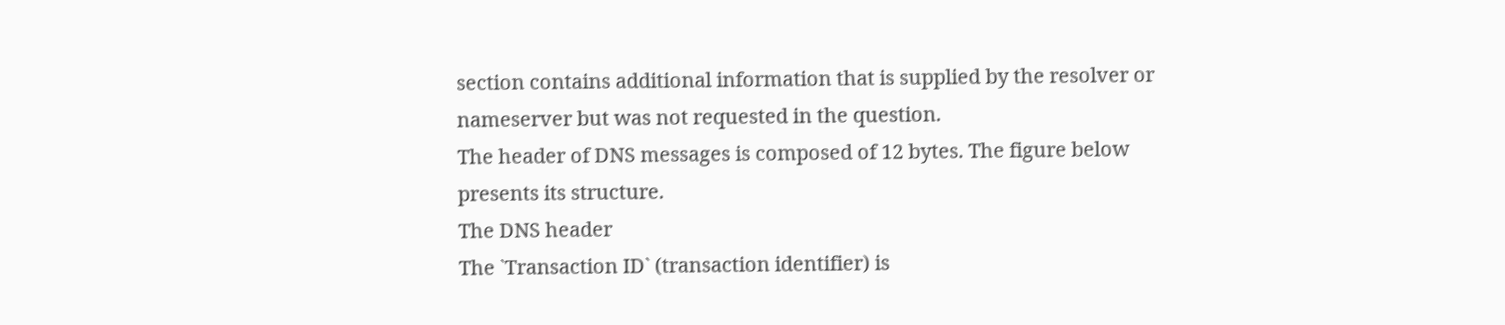section contains additional information that is supplied by the resolver or nameserver but was not requested in the question.
The header of DNS messages is composed of 12 bytes. The figure below presents its structure.
The DNS header
The `Transaction ID` (transaction identifier) is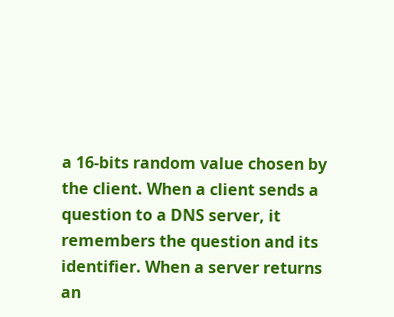a 16-bits random value chosen by the client. When a client sends a question to a DNS server, it remembers the question and its identifier. When a server returns an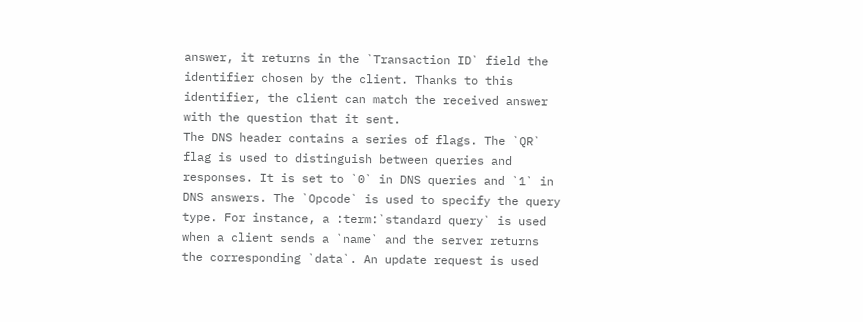answer, it returns in the `Transaction ID` field the identifier chosen by the client. Thanks to this identifier, the client can match the received answer with the question that it sent.
The DNS header contains a series of flags. The `QR` flag is used to distinguish between queries and responses. It is set to `0` in DNS queries and `1` in DNS answers. The `Opcode` is used to specify the query type. For instance, a :term:`standard query` is used when a client sends a `name` and the server returns the corresponding `data`. An update request is used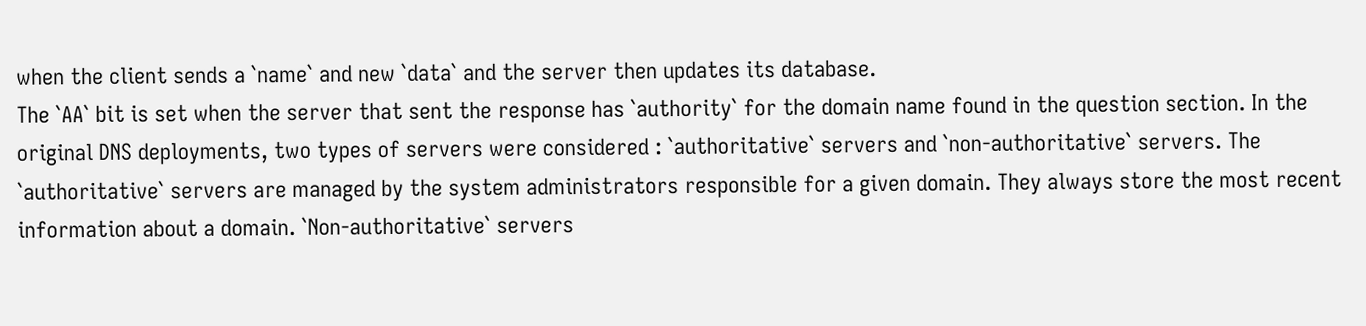when the client sends a `name` and new `data` and the server then updates its database.
The `AA` bit is set when the server that sent the response has `authority` for the domain name found in the question section. In the original DNS deployments, two types of servers were considered : `authoritative` servers and `non-authoritative` servers. The `authoritative` servers are managed by the system administrators responsible for a given domain. They always store the most recent information about a domain. `Non-authoritative` servers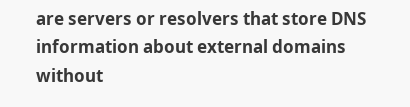are servers or resolvers that store DNS information about external domains without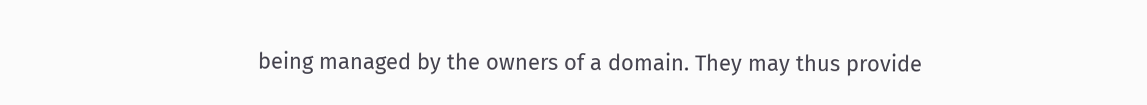being managed by the owners of a domain. They may thus provide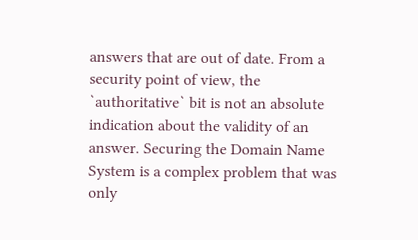answers that are out of date. From a security point of view, the `authoritative` bit is not an absolute indication about the validity of an answer. Securing the Domain Name System is a complex problem that was only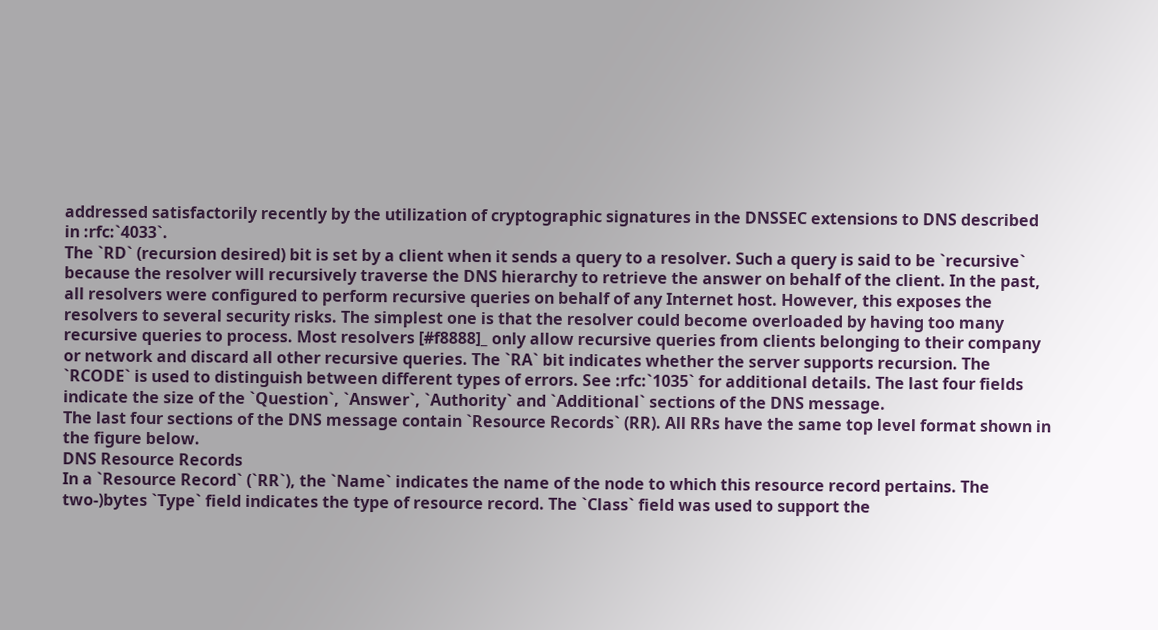addressed satisfactorily recently by the utilization of cryptographic signatures in the DNSSEC extensions to DNS described in :rfc:`4033`.
The `RD` (recursion desired) bit is set by a client when it sends a query to a resolver. Such a query is said to be `recursive` because the resolver will recursively traverse the DNS hierarchy to retrieve the answer on behalf of the client. In the past, all resolvers were configured to perform recursive queries on behalf of any Internet host. However, this exposes the resolvers to several security risks. The simplest one is that the resolver could become overloaded by having too many recursive queries to process. Most resolvers [#f8888]_ only allow recursive queries from clients belonging to their company or network and discard all other recursive queries. The `RA` bit indicates whether the server supports recursion. The `RCODE` is used to distinguish between different types of errors. See :rfc:`1035` for additional details. The last four fields indicate the size of the `Question`, `Answer`, `Authority` and `Additional` sections of the DNS message.
The last four sections of the DNS message contain `Resource Records` (RR). All RRs have the same top level format shown in the figure below.
DNS Resource Records
In a `Resource Record` (`RR`), the `Name` indicates the name of the node to which this resource record pertains. The two-)bytes `Type` field indicates the type of resource record. The `Class` field was used to support the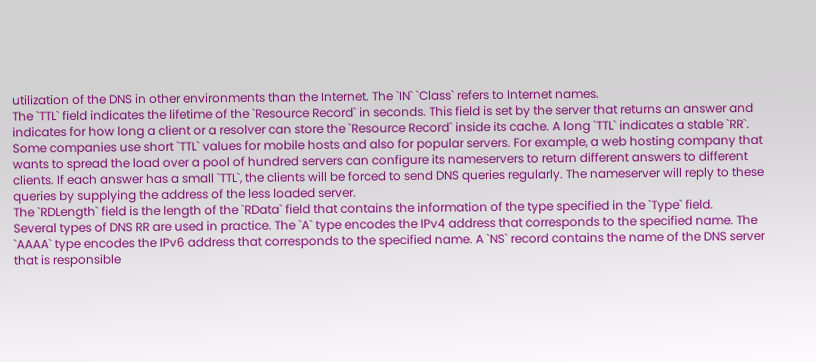utilization of the DNS in other environments than the Internet. The `IN` `Class` refers to Internet names.
The `TTL` field indicates the lifetime of the `Resource Record` in seconds. This field is set by the server that returns an answer and indicates for how long a client or a resolver can store the `Resource Record` inside its cache. A long `TTL` indicates a stable `RR`. Some companies use short `TTL` values for mobile hosts and also for popular servers. For example, a web hosting company that wants to spread the load over a pool of hundred servers can configure its nameservers to return different answers to different clients. If each answer has a small `TTL`, the clients will be forced to send DNS queries regularly. The nameserver will reply to these queries by supplying the address of the less loaded server.
The `RDLength` field is the length of the `RData` field that contains the information of the type specified in the `Type` field.
Several types of DNS RR are used in practice. The `A` type encodes the IPv4 address that corresponds to the specified name. The `AAAA` type encodes the IPv6 address that corresponds to the specified name. A `NS` record contains the name of the DNS server that is responsible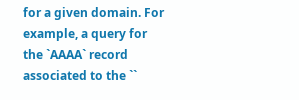for a given domain. For example, a query for the `AAAA` record associated to the ``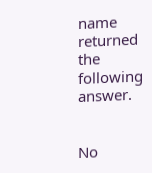name returned the following answer.


No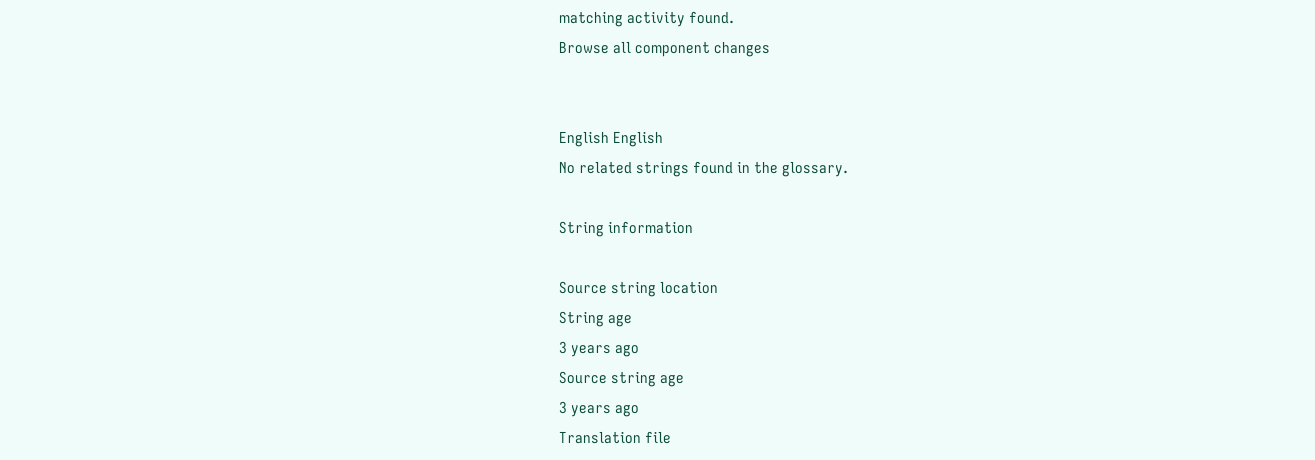matching activity found.
Browse all component changes


English English
No related strings found in the glossary.

String information

Source string location
String age
3 years ago
Source string age
3 years ago
Translation file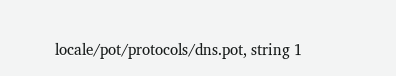locale/pot/protocols/dns.pot, string 1